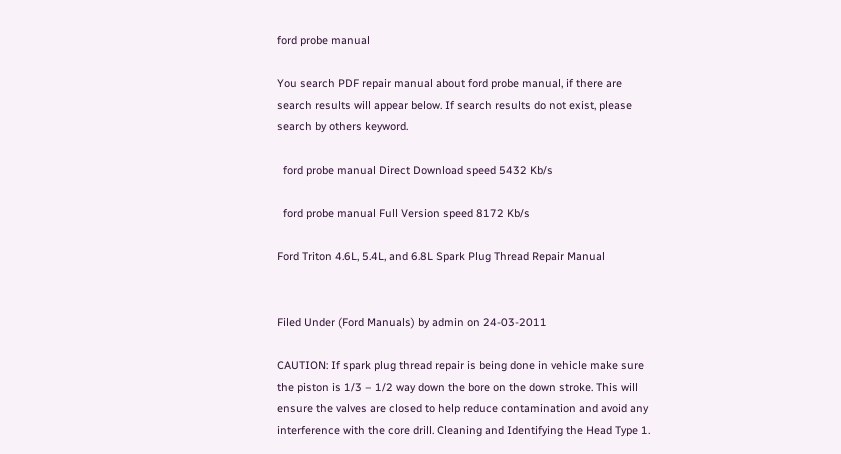ford probe manual

You search PDF repair manual about ford probe manual, if there are search results will appear below. If search results do not exist, please search by others keyword.

  ford probe manual Direct Download speed 5432 Kb/s

  ford probe manual Full Version speed 8172 Kb/s

Ford Triton 4.6L, 5.4L, and 6.8L Spark Plug Thread Repair Manual


Filed Under (Ford Manuals) by admin on 24-03-2011

CAUTION: If spark plug thread repair is being done in vehicle make sure the piston is 1/3 – 1/2 way down the bore on the down stroke. This will ensure the valves are closed to help reduce contamination and avoid any interference with the core drill. Cleaning and Identifying the Head Type 1.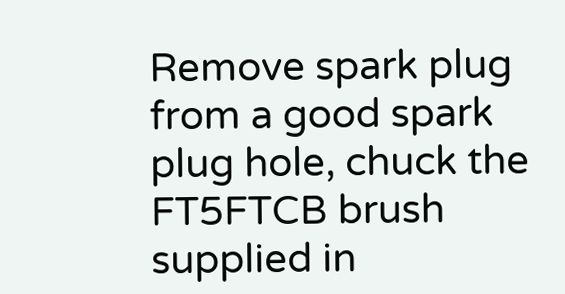Remove spark plug from a good spark plug hole, chuck the FT5FTCB brush supplied in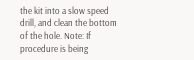the kit into a slow speed drill, and clean the bottom of the hole. Note: If procedure is being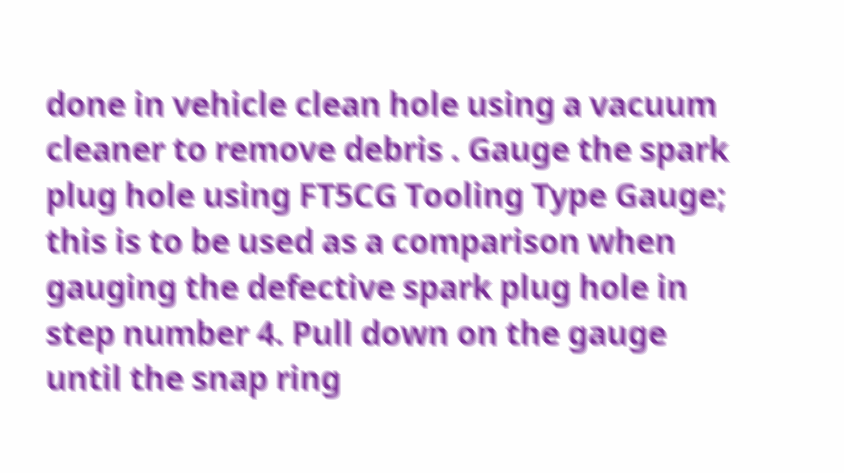done in vehicle clean hole using a vacuum cleaner to remove debris . Gauge the spark plug hole using FT5CG Tooling Type Gauge; this is to be used as a comparison when gauging the defective spark plug hole in step number 4. Pull down on the gauge until the snap ring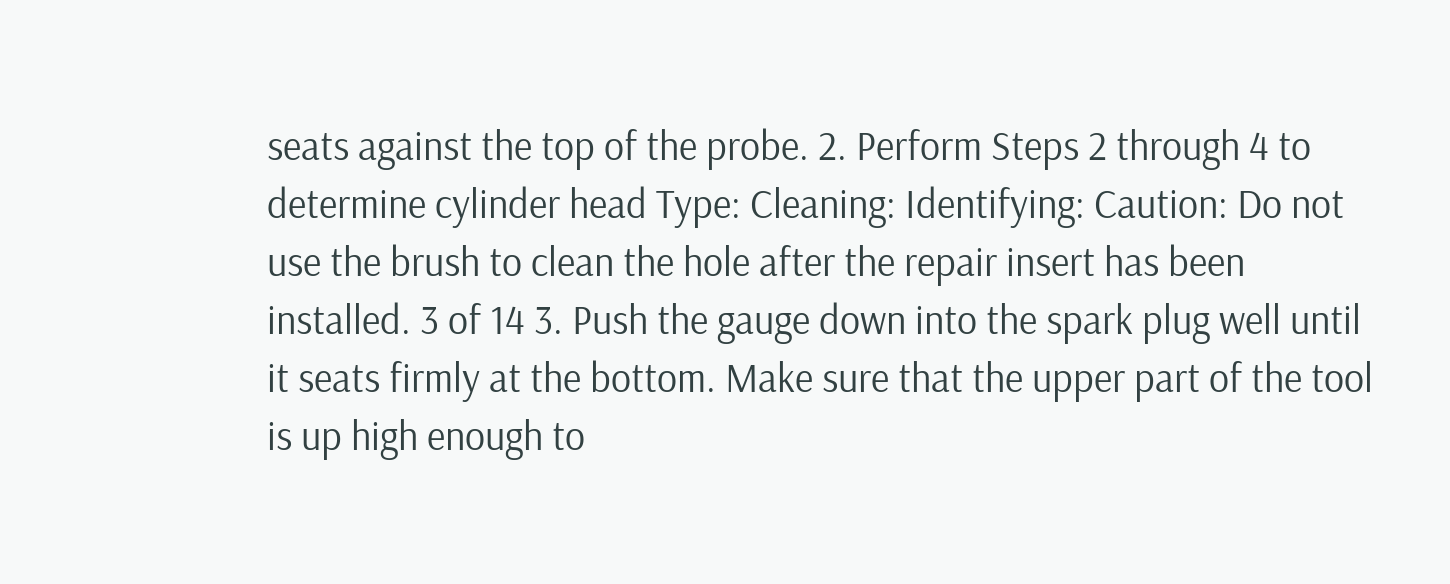seats against the top of the probe. 2. Perform Steps 2 through 4 to determine cylinder head Type: Cleaning: Identifying: Caution: Do not use the brush to clean the hole after the repair insert has been installed. 3 of 14 3. Push the gauge down into the spark plug well until it seats firmly at the bottom. Make sure that the upper part of the tool is up high enough to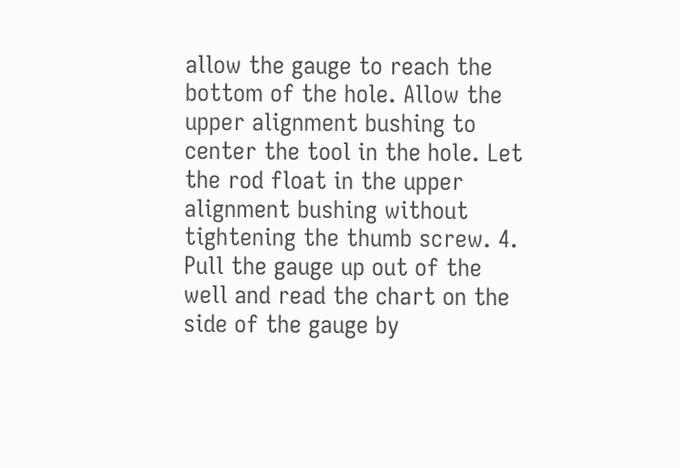allow the gauge to reach the bottom of the hole. Allow the upper alignment bushing to center the tool in the hole. Let the rod float in the upper alignment bushing without tightening the thumb screw. 4. Pull the gauge up out of the well and read the chart on the side of the gauge by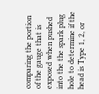comparing the portion of the gauge that is exposed when pushed into the the spark plug hole to determine if the head is Type 1, 2, or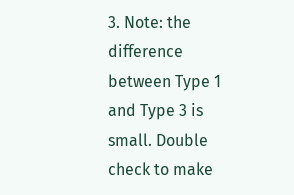3. Note: the difference between Type 1 and Type 3 is small. Double check to make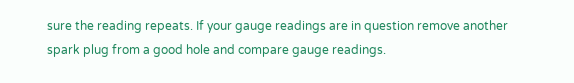sure the reading repeats. If your gauge readings are in question remove another spark plug from a good hole and compare gauge readings.